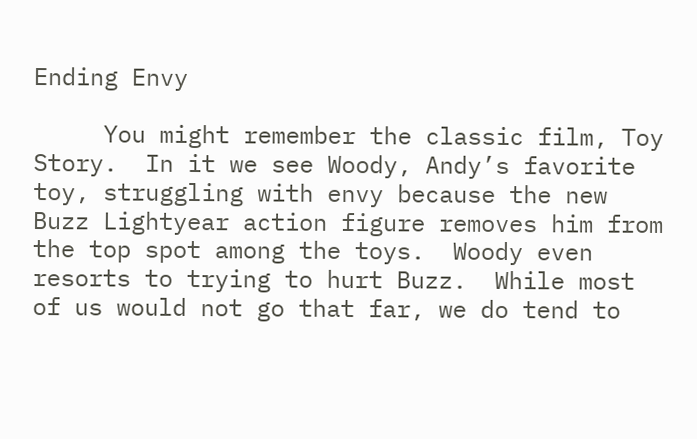Ending Envy

     You might remember the classic film, Toy Story.  In it we see Woody, Andy’s favorite toy, struggling with envy because the new Buzz Lightyear action figure removes him from the top spot among the toys.  Woody even resorts to trying to hurt Buzz.  While most of us would not go that far, we do tend to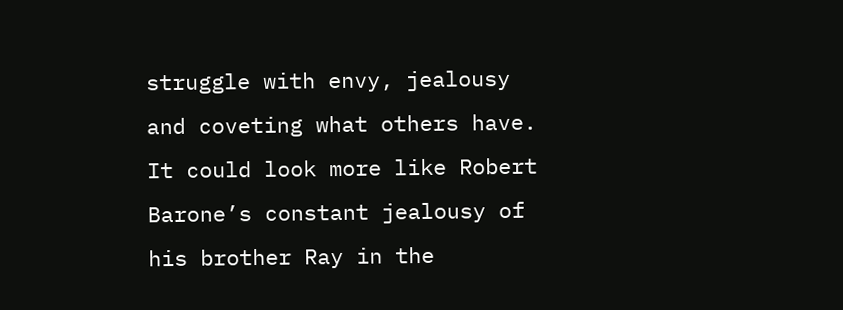struggle with envy, jealousy and coveting what others have.  It could look more like Robert Barone’s constant jealousy of his brother Ray in the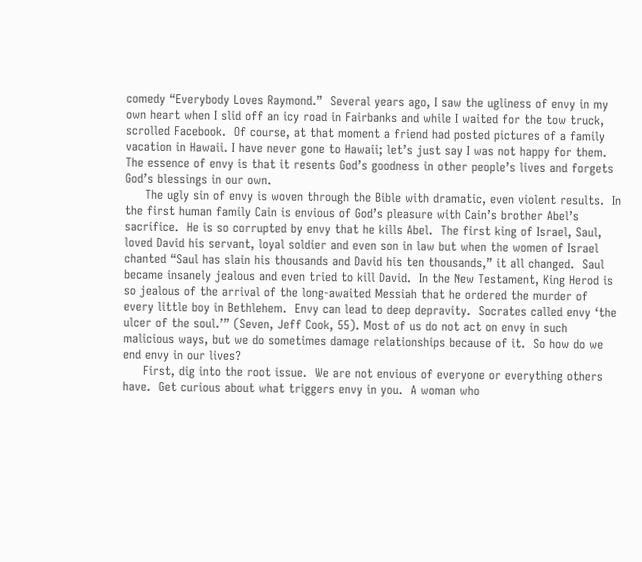comedy “Everybody Loves Raymond.”  Several years ago, I saw the ugliness of envy in my own heart when I slid off an icy road in Fairbanks and while I waited for the tow truck, scrolled Facebook.  Of course, at that moment a friend had posted pictures of a family vacation in Hawaii. I have never gone to Hawaii; let’s just say I was not happy for them.  The essence of envy is that it resents God’s goodness in other people’s lives and forgets God’s blessings in our own.
     The ugly sin of envy is woven through the Bible with dramatic, even violent results.  In the first human family Cain is envious of God’s pleasure with Cain’s brother Abel’s sacrifice.  He is so corrupted by envy that he kills Abel.  The first king of Israel, Saul, loved David his servant, loyal soldier and even son in law but when the women of Israel chanted “Saul has slain his thousands and David his ten thousands,” it all changed.  Saul became insanely jealous and even tried to kill David.  In the New Testament, King Herod is so jealous of the arrival of the long-awaited Messiah that he ordered the murder of every little boy in Bethlehem.  Envy can lead to deep depravity.  Socrates called envy ‘the ulcer of the soul.’” (Seven, Jeff Cook, 55). Most of us do not act on envy in such malicious ways, but we do sometimes damage relationships because of it.  So how do we end envy in our lives?
     First, dig into the root issue.  We are not envious of everyone or everything others have.  Get curious about what triggers envy in you.  A woman who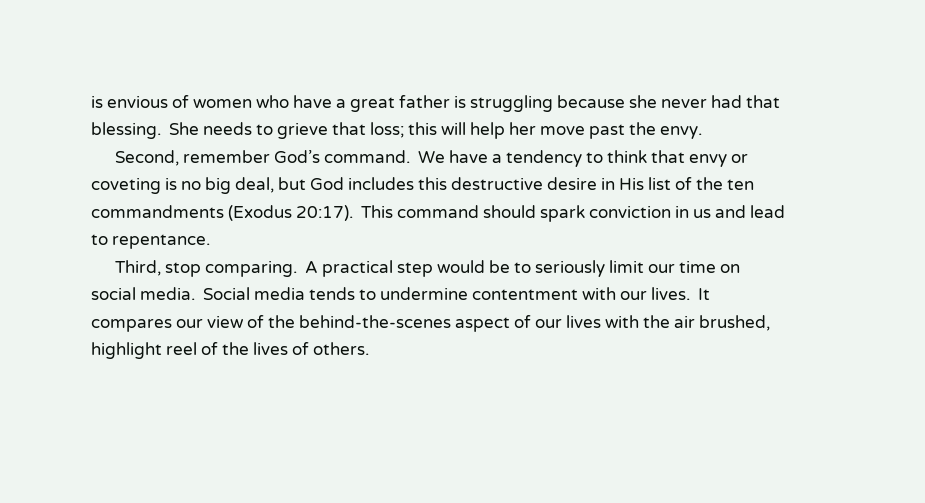is envious of women who have a great father is struggling because she never had that blessing.  She needs to grieve that loss; this will help her move past the envy.
      Second, remember God’s command.  We have a tendency to think that envy or coveting is no big deal, but God includes this destructive desire in His list of the ten commandments (Exodus 20:17).  This command should spark conviction in us and lead to repentance.
      Third, stop comparing.  A practical step would be to seriously limit our time on social media.  Social media tends to undermine contentment with our lives.  It compares our view of the behind-the-scenes aspect of our lives with the air brushed, highlight reel of the lives of others.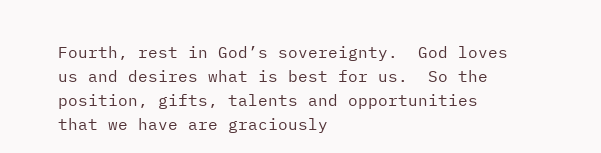Fourth, rest in God’s sovereignty.  God loves us and desires what is best for us.  So the position, gifts, talents and opportunities that we have are graciously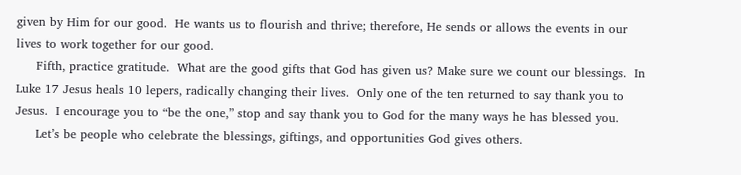given by Him for our good.  He wants us to flourish and thrive; therefore, He sends or allows the events in our lives to work together for our good.
     Fifth, practice gratitude.  What are the good gifts that God has given us? Make sure we count our blessings.  In Luke 17 Jesus heals 10 lepers, radically changing their lives.  Only one of the ten returned to say thank you to Jesus.  I encourage you to “be the one,” stop and say thank you to God for the many ways he has blessed you.
     Let’s be people who celebrate the blessings, giftings, and opportunities God gives others.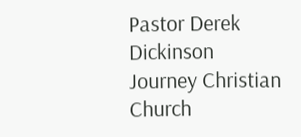Pastor Derek Dickinson
Journey Christian Church